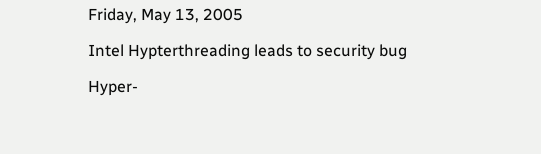Friday, May 13, 2005

Intel Hypterthreading leads to security bug

Hyper-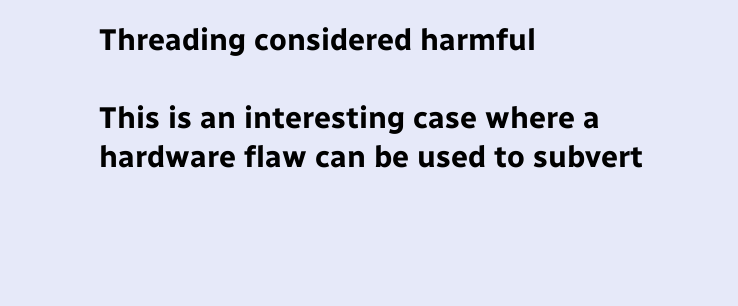Threading considered harmful

This is an interesting case where a hardware flaw can be used to subvert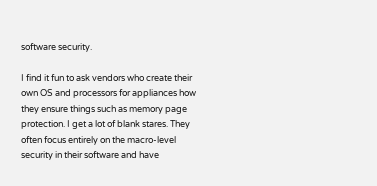software security.

I find it fun to ask vendors who create their own OS and processors for appliances how they ensure things such as memory page protection. I get a lot of blank stares. They often focus entirely on the macro-level security in their software and have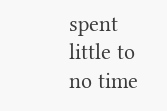spent little to no time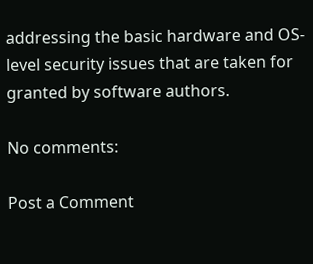addressing the basic hardware and OS-level security issues that are taken for granted by software authors.

No comments:

Post a Comment